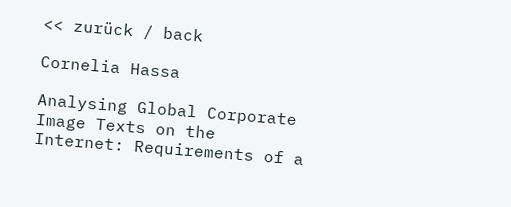<< zurück / back

Cornelia Hassa

Analysing Global Corporate Image Texts on the Internet: Requirements of a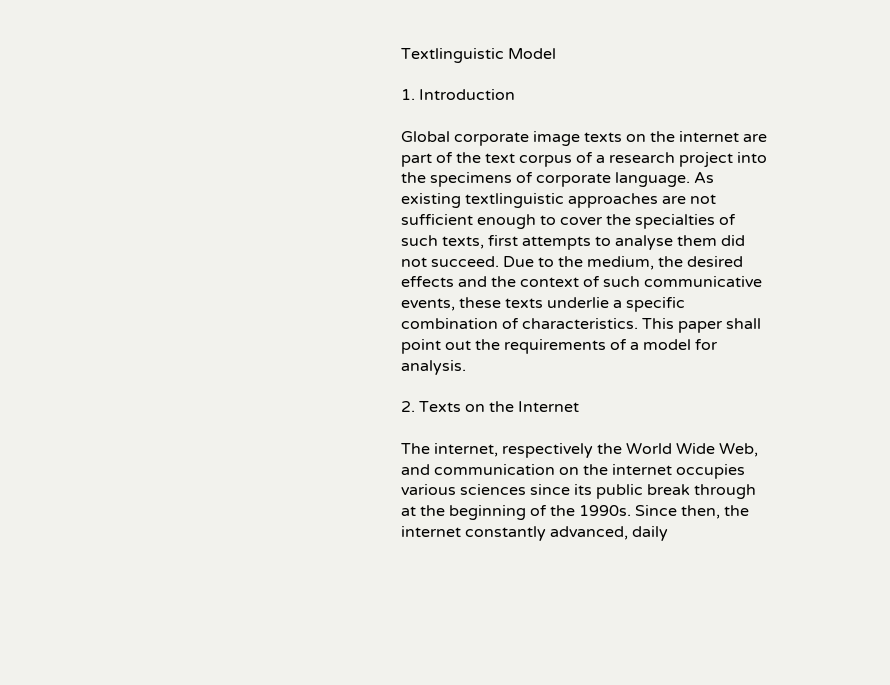Textlinguistic Model

1. Introduction

Global corporate image texts on the internet are part of the text corpus of a research project into the specimens of corporate language. As existing textlinguistic approaches are not sufficient enough to cover the specialties of such texts, first attempts to analyse them did not succeed. Due to the medium, the desired effects and the context of such communicative events, these texts underlie a specific combination of characteristics. This paper shall point out the requirements of a model for analysis.

2. Texts on the Internet

The internet, respectively the World Wide Web, and communication on the internet occupies various sciences since its public break through at the beginning of the 1990s. Since then, the internet constantly advanced, daily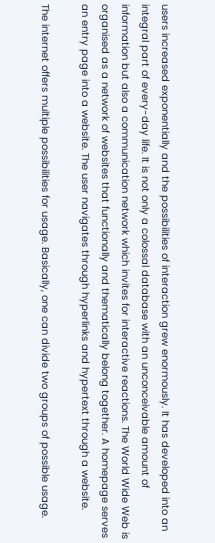users increased exponentially and the possibilities of interaction grew enormously. It has developed into an integral part of every-day life. It is not only a colossal database with an unconceivable amount of information but also a communication network which invites for interactive reactions. The World Wide Web is organised as a network of websites that functionally and thematically belong together. A homepage serves an entry page into a website. The user navigates through hyperlinks and hypertext through a website.

The internet offers multiple possibilities for usage. Basically, one can divide two groups of possible usage.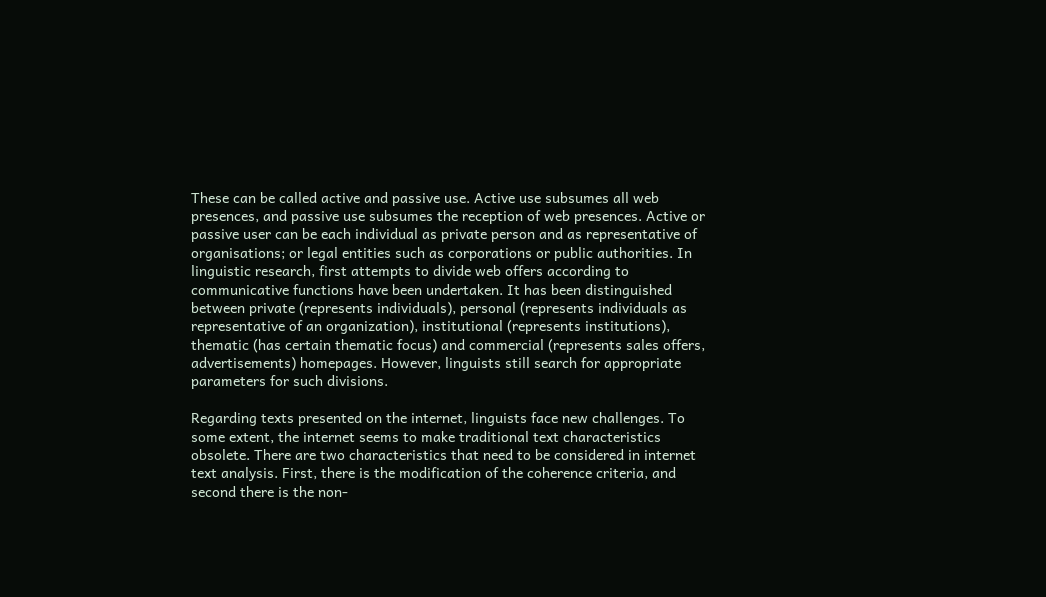These can be called active and passive use. Active use subsumes all web presences, and passive use subsumes the reception of web presences. Active or passive user can be each individual as private person and as representative of organisations; or legal entities such as corporations or public authorities. In linguistic research, first attempts to divide web offers according to communicative functions have been undertaken. It has been distinguished between private (represents individuals), personal (represents individuals as representative of an organization), institutional (represents institutions), thematic (has certain thematic focus) and commercial (represents sales offers, advertisements) homepages. However, linguists still search for appropriate parameters for such divisions.

Regarding texts presented on the internet, linguists face new challenges. To some extent, the internet seems to make traditional text characteristics obsolete. There are two characteristics that need to be considered in internet text analysis. First, there is the modification of the coherence criteria, and second there is the non-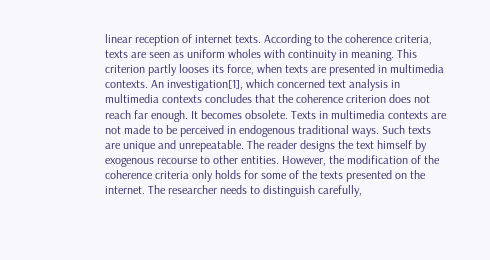linear reception of internet texts. According to the coherence criteria, texts are seen as uniform wholes with continuity in meaning. This criterion partly looses its force, when texts are presented in multimedia contexts. An investigation[1], which concerned text analysis in multimedia contexts concludes that the coherence criterion does not reach far enough. It becomes obsolete. Texts in multimedia contexts are not made to be perceived in endogenous traditional ways. Such texts are unique and unrepeatable. The reader designs the text himself by exogenous recourse to other entities. However, the modification of the coherence criteria only holds for some of the texts presented on the internet. The researcher needs to distinguish carefully,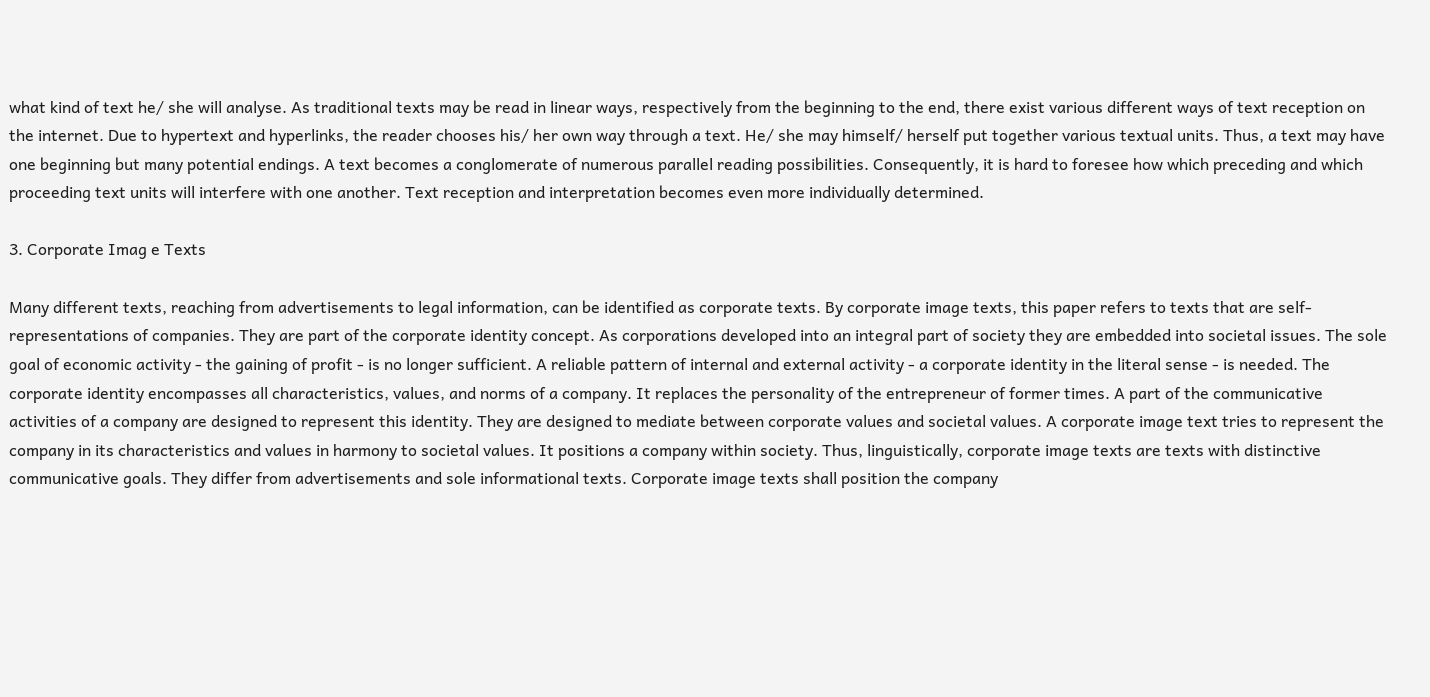what kind of text he/ she will analyse. As traditional texts may be read in linear ways, respectively from the beginning to the end, there exist various different ways of text reception on the internet. Due to hypertext and hyperlinks, the reader chooses his/ her own way through a text. He/ she may himself/ herself put together various textual units. Thus, a text may have one beginning but many potential endings. A text becomes a conglomerate of numerous parallel reading possibilities. Consequently, it is hard to foresee how which preceding and which proceeding text units will interfere with one another. Text reception and interpretation becomes even more individually determined.

3. Corporate Imag e Texts

Many different texts, reaching from advertisements to legal information, can be identified as corporate texts. By corporate image texts, this paper refers to texts that are self-representations of companies. They are part of the corporate identity concept. As corporations developed into an integral part of society they are embedded into societal issues. The sole goal of economic activity - the gaining of profit - is no longer sufficient. A reliable pattern of internal and external activity - a corporate identity in the literal sense - is needed. The corporate identity encompasses all characteristics, values, and norms of a company. It replaces the personality of the entrepreneur of former times. A part of the communicative activities of a company are designed to represent this identity. They are designed to mediate between corporate values and societal values. A corporate image text tries to represent the company in its characteristics and values in harmony to societal values. It positions a company within society. Thus, linguistically, corporate image texts are texts with distinctive communicative goals. They differ from advertisements and sole informational texts. Corporate image texts shall position the company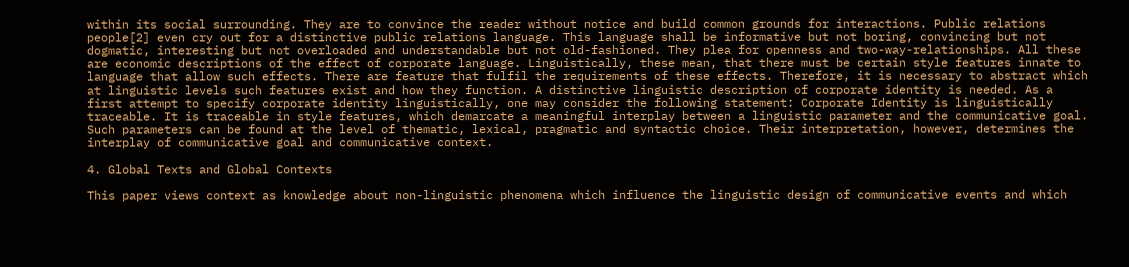within its social surrounding. They are to convince the reader without notice and build common grounds for interactions. Public relations people[2] even cry out for a distinctive public relations language. This language shall be informative but not boring, convincing but not dogmatic, interesting but not overloaded and understandable but not old-fashioned. They plea for openness and two-way-relationships. All these are economic descriptions of the effect of corporate language. Linguistically, these mean, that there must be certain style features innate to language that allow such effects. There are feature that fulfil the requirements of these effects. Therefore, it is necessary to abstract which at linguistic levels such features exist and how they function. A distinctive linguistic description of corporate identity is needed. As a first attempt to specify corporate identity linguistically, one may consider the following statement: Corporate Identity is linguistically traceable. It is traceable in style features, which demarcate a meaningful interplay between a linguistic parameter and the communicative goal. Such parameters can be found at the level of thematic, lexical, pragmatic and syntactic choice. Their interpretation, however, determines the interplay of communicative goal and communicative context.

4. Global Texts and Global Contexts

This paper views context as knowledge about non-linguistic phenomena which influence the linguistic design of communicative events and which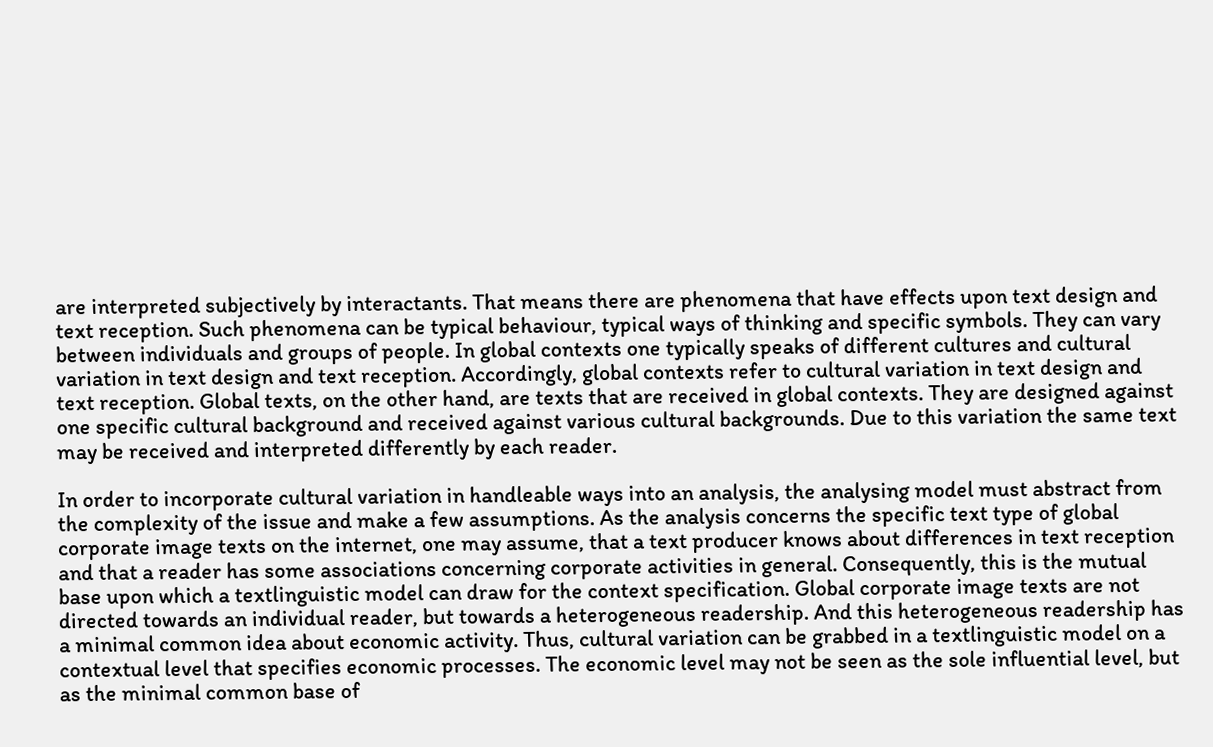are interpreted subjectively by interactants. That means there are phenomena that have effects upon text design and text reception. Such phenomena can be typical behaviour, typical ways of thinking and specific symbols. They can vary between individuals and groups of people. In global contexts one typically speaks of different cultures and cultural variation in text design and text reception. Accordingly, global contexts refer to cultural variation in text design and text reception. Global texts, on the other hand, are texts that are received in global contexts. They are designed against one specific cultural background and received against various cultural backgrounds. Due to this variation the same text may be received and interpreted differently by each reader.

In order to incorporate cultural variation in handleable ways into an analysis, the analysing model must abstract from the complexity of the issue and make a few assumptions. As the analysis concerns the specific text type of global corporate image texts on the internet, one may assume, that a text producer knows about differences in text reception and that a reader has some associations concerning corporate activities in general. Consequently, this is the mutual base upon which a textlinguistic model can draw for the context specification. Global corporate image texts are not directed towards an individual reader, but towards a heterogeneous readership. And this heterogeneous readership has a minimal common idea about economic activity. Thus, cultural variation can be grabbed in a textlinguistic model on a contextual level that specifies economic processes. The economic level may not be seen as the sole influential level, but as the minimal common base of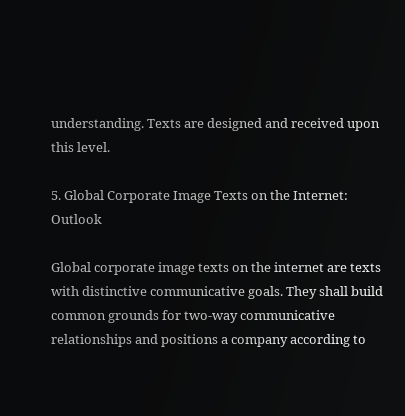understanding. Texts are designed and received upon this level.

5. Global Corporate Image Texts on the Internet: Outlook

Global corporate image texts on the internet are texts with distinctive communicative goals. They shall build common grounds for two-way communicative relationships and positions a company according to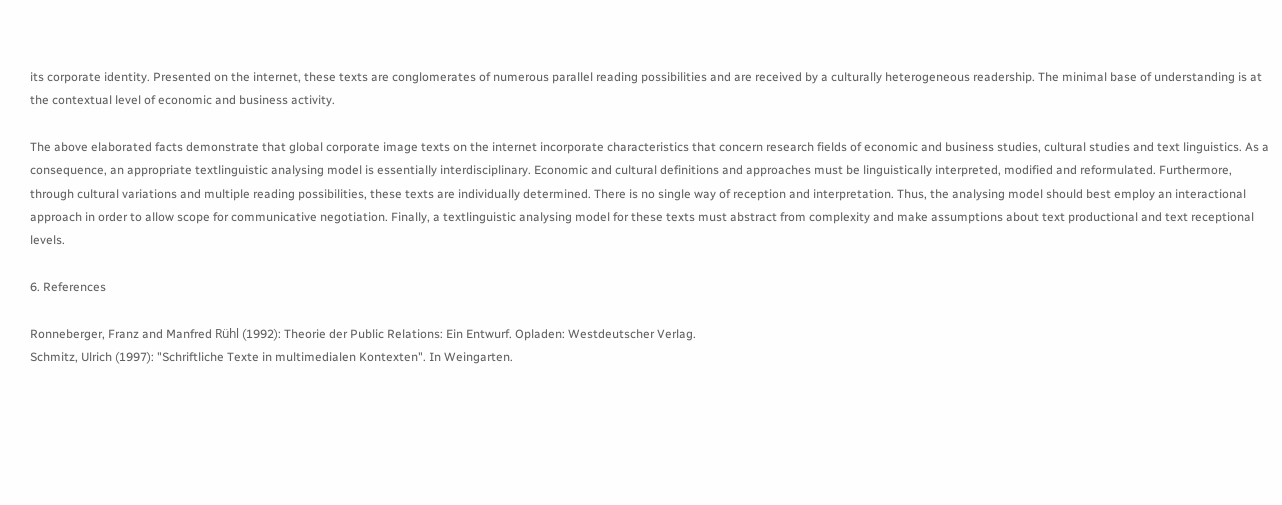its corporate identity. Presented on the internet, these texts are conglomerates of numerous parallel reading possibilities and are received by a culturally heterogeneous readership. The minimal base of understanding is at the contextual level of economic and business activity.

The above elaborated facts demonstrate that global corporate image texts on the internet incorporate characteristics that concern research fields of economic and business studies, cultural studies and text linguistics. As a consequence, an appropriate textlinguistic analysing model is essentially interdisciplinary. Economic and cultural definitions and approaches must be linguistically interpreted, modified and reformulated. Furthermore, through cultural variations and multiple reading possibilities, these texts are individually determined. There is no single way of reception and interpretation. Thus, the analysing model should best employ an interactional approach in order to allow scope for communicative negotiation. Finally, a textlinguistic analysing model for these texts must abstract from complexity and make assumptions about text productional and text receptional levels.

6. References

Ronneberger, Franz and Manfred Rühl (1992): Theorie der Public Relations: Ein Entwurf. Opladen: Westdeutscher Verlag.
Schmitz, Ulrich (1997): "Schriftliche Texte in multimedialen Kontexten". In Weingarten.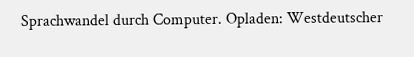Sprachwandel durch Computer. Opladen: Westdeutscher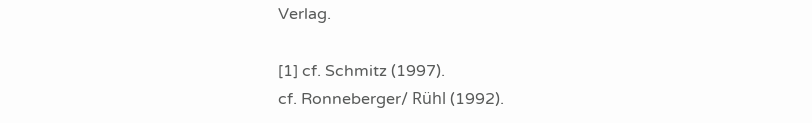Verlag.

[1] cf. Schmitz (1997).
cf. Ronneberger/ Rühl (1992).